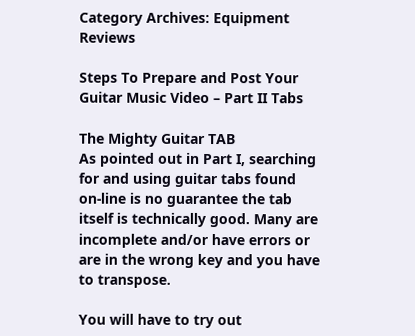Category Archives: Equipment Reviews

Steps To Prepare and Post Your Guitar Music Video – Part II Tabs

The Mighty Guitar TAB
As pointed out in Part I, searching for and using guitar tabs found on-line is no guarantee the tab itself is technically good. Many are incomplete and/or have errors or are in the wrong key and you have to transpose.

You will have to try out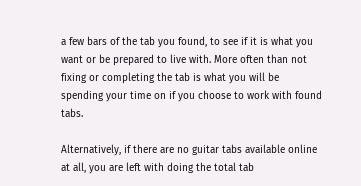a few bars of the tab you found, to see if it is what you want or be prepared to live with. More often than not fixing or completing the tab is what you will be spending your time on if you choose to work with found tabs.

Alternatively, if there are no guitar tabs available online at all, you are left with doing the total tab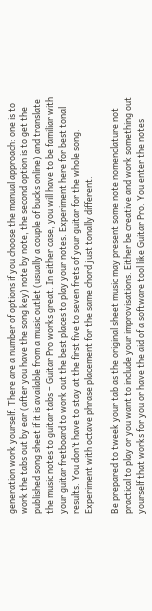generation work yourself. There are a number of options if you choose the manual approach: one is to work the tabs out by ear (after you have the song key) note by note, the second option is to get the published song sheet if it is available from a music outlet (usually a couple of bucks online) and translate the music notes to guitar tabs – Guitar Pro works great. In either case, you will have to be familiar with your guitar fretboard to work out the best places to play your notes. Experiment here for best tonal results. You don’t have to stay at the first five to seven frets of your guitar for the whole song. Experiment with octave phrase placement for the same chord just tonally different.

Be prepared to tweek your tab as the original sheet music may present some note nomenclature not practical to play or you want to include your improvisations. Either be creative and work something out yourself that works for you or have the aid of a software tool like Guitar Pro. You enter the notes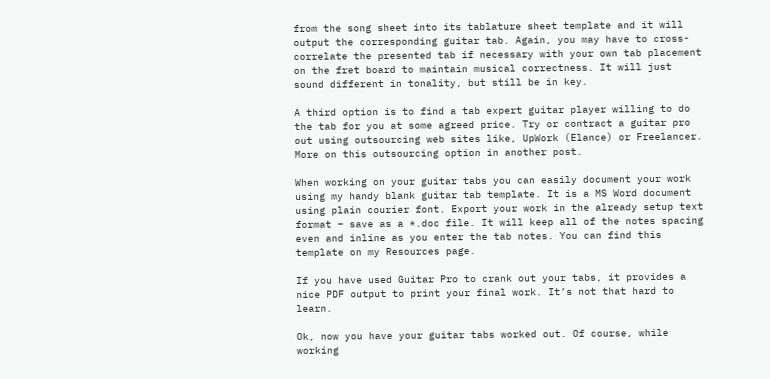from the song sheet into its tablature sheet template and it will output the corresponding guitar tab. Again, you may have to cross-correlate the presented tab if necessary with your own tab placement on the fret board to maintain musical correctness. It will just sound different in tonality, but still be in key.

A third option is to find a tab expert guitar player willing to do the tab for you at some agreed price. Try or contract a guitar pro out using outsourcing web sites like, UpWork (Elance) or Freelancer. More on this outsourcing option in another post.

When working on your guitar tabs you can easily document your work using my handy blank guitar tab template. It is a MS Word document using plain courier font. Export your work in the already setup text format – save as a *.doc file. It will keep all of the notes spacing even and inline as you enter the tab notes. You can find this template on my Resources page.

If you have used Guitar Pro to crank out your tabs, it provides a nice PDF output to print your final work. It’s not that hard to learn.

Ok, now you have your guitar tabs worked out. Of course, while working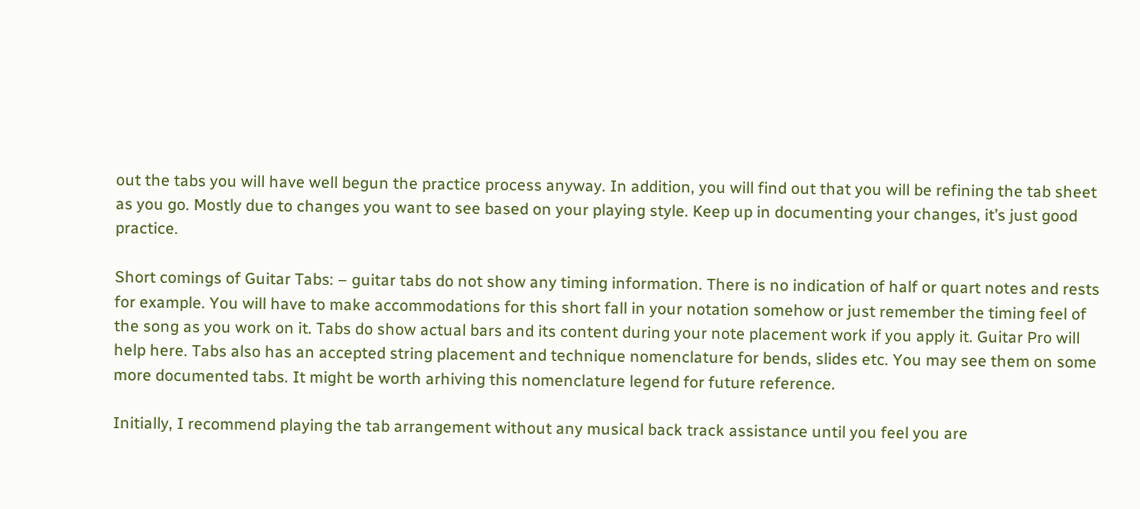out the tabs you will have well begun the practice process anyway. In addition, you will find out that you will be refining the tab sheet as you go. Mostly due to changes you want to see based on your playing style. Keep up in documenting your changes, it’s just good practice.

Short comings of Guitar Tabs: – guitar tabs do not show any timing information. There is no indication of half or quart notes and rests for example. You will have to make accommodations for this short fall in your notation somehow or just remember the timing feel of the song as you work on it. Tabs do show actual bars and its content during your note placement work if you apply it. Guitar Pro will help here. Tabs also has an accepted string placement and technique nomenclature for bends, slides etc. You may see them on some more documented tabs. It might be worth arhiving this nomenclature legend for future reference.

Initially, I recommend playing the tab arrangement without any musical back track assistance until you feel you are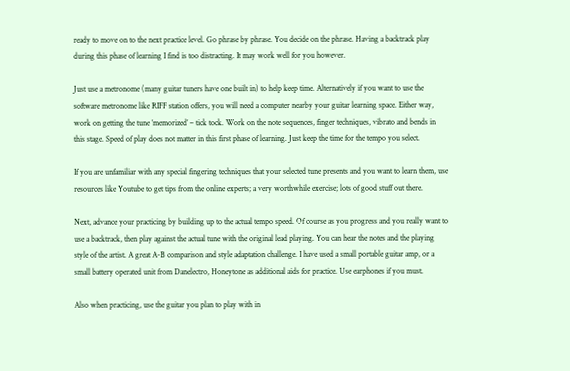ready to move on to the next practice level. Go phrase by phrase. You decide on the phrase. Having a backtrack play during this phase of learning I find is too distracting. It may work well for you however.

Just use a metronome (many guitar tuners have one built in) to help keep time. Alternatively if you want to use the software metronome like RIFF station offers, you will need a computer nearby your guitar learning space. Either way, work on getting the tune ’memorized’ – tick tock. Work on the note sequences, finger techniques, vibrato and bends in this stage. Speed of play does not matter in this first phase of learning. Just keep the time for the tempo you select.

If you are unfamiliar with any special fingering techniques that your selected tune presents and you want to learn them, use resources like Youtube to get tips from the online experts; a very worthwhile exercise; lots of good stuff out there.

Next, advance your practicing by building up to the actual tempo speed. Of course as you progress and you really want to use a backtrack, then play against the actual tune with the original lead playing. You can hear the notes and the playing style of the artist. A great A-B comparison and style adaptation challenge. I have used a small portable guitar amp, or a small battery operated unit from Danelectro, Honeytone as additional aids for practice. Use earphones if you must.

Also when practicing, use the guitar you plan to play with in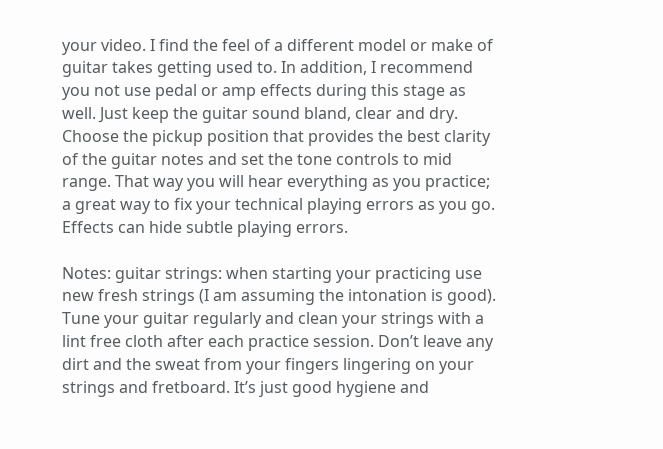your video. I find the feel of a different model or make of guitar takes getting used to. In addition, I recommend you not use pedal or amp effects during this stage as well. Just keep the guitar sound bland, clear and dry. Choose the pickup position that provides the best clarity of the guitar notes and set the tone controls to mid range. That way you will hear everything as you practice; a great way to fix your technical playing errors as you go. Effects can hide subtle playing errors.

Notes: guitar strings: when starting your practicing use new fresh strings (I am assuming the intonation is good). Tune your guitar regularly and clean your strings with a lint free cloth after each practice session. Don’t leave any dirt and the sweat from your fingers lingering on your strings and fretboard. It’s just good hygiene and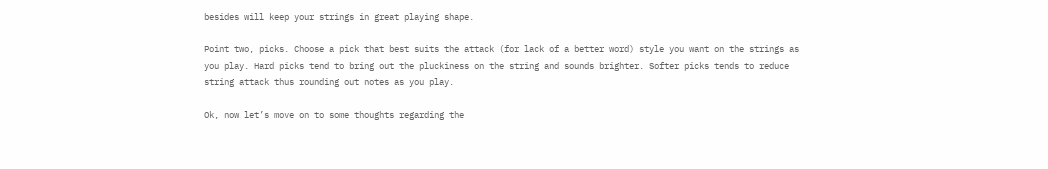besides will keep your strings in great playing shape.

Point two, picks. Choose a pick that best suits the attack (for lack of a better word) style you want on the strings as you play. Hard picks tend to bring out the pluckiness on the string and sounds brighter. Softer picks tends to reduce string attack thus rounding out notes as you play.

Ok, now let’s move on to some thoughts regarding the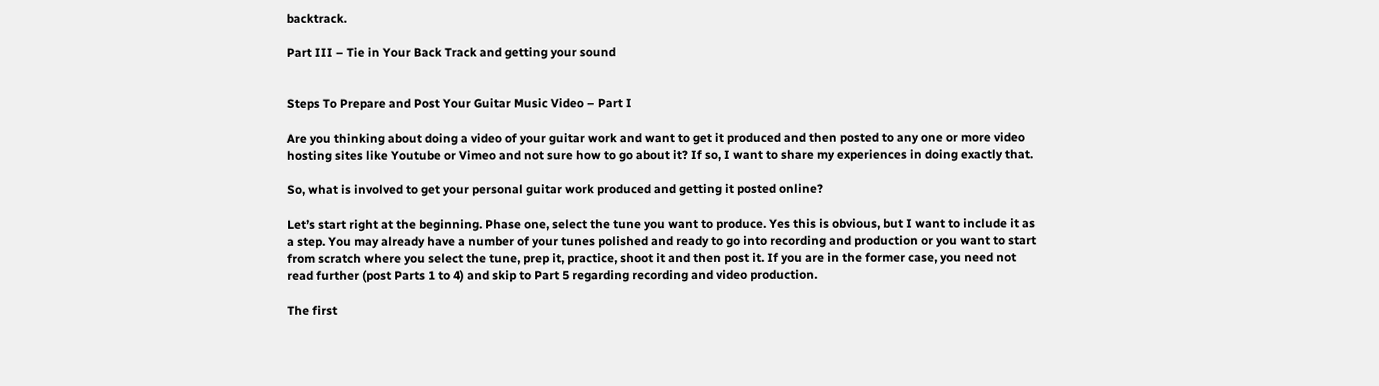backtrack.

Part III – Tie in Your Back Track and getting your sound


Steps To Prepare and Post Your Guitar Music Video – Part I

Are you thinking about doing a video of your guitar work and want to get it produced and then posted to any one or more video hosting sites like Youtube or Vimeo and not sure how to go about it? If so, I want to share my experiences in doing exactly that.

So, what is involved to get your personal guitar work produced and getting it posted online?

Let’s start right at the beginning. Phase one, select the tune you want to produce. Yes this is obvious, but I want to include it as a step. You may already have a number of your tunes polished and ready to go into recording and production or you want to start from scratch where you select the tune, prep it, practice, shoot it and then post it. If you are in the former case, you need not read further (post Parts 1 to 4) and skip to Part 5 regarding recording and video production.

The first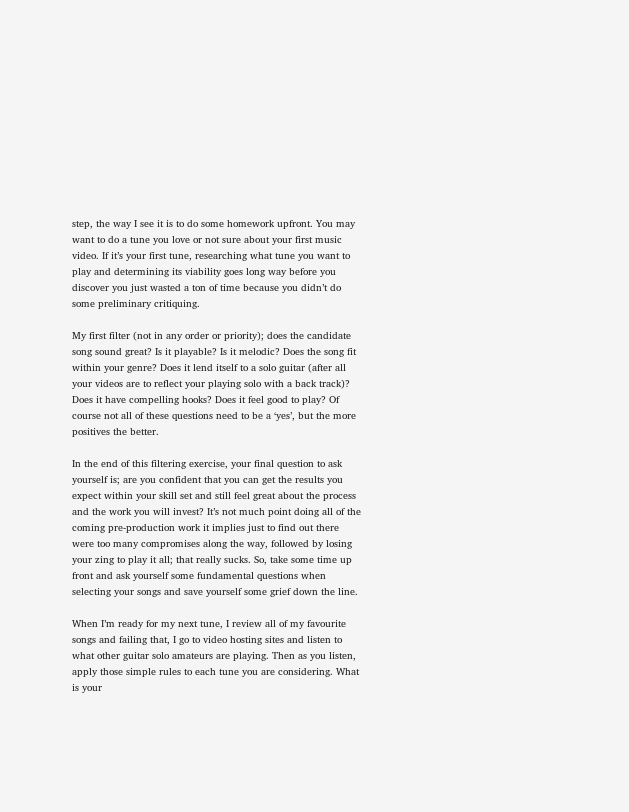step, the way I see it is to do some homework upfront. You may want to do a tune you love or not sure about your first music video. If it’s your first tune, researching what tune you want to play and determining its viability goes long way before you discover you just wasted a ton of time because you didn’t do some preliminary critiquing.

My first filter (not in any order or priority); does the candidate song sound great? Is it playable? Is it melodic? Does the song fit within your genre? Does it lend itself to a solo guitar (after all your videos are to reflect your playing solo with a back track)? Does it have compelling hooks? Does it feel good to play? Of course not all of these questions need to be a ‘yes’, but the more positives the better.

In the end of this filtering exercise, your final question to ask yourself is; are you confident that you can get the results you expect within your skill set and still feel great about the process and the work you will invest? It’s not much point doing all of the coming pre-production work it implies just to find out there were too many compromises along the way, followed by losing your zing to play it all; that really sucks. So, take some time up front and ask yourself some fundamental questions when selecting your songs and save yourself some grief down the line.

When I’m ready for my next tune, I review all of my favourite songs and failing that, I go to video hosting sites and listen to what other guitar solo amateurs are playing. Then as you listen, apply those simple rules to each tune you are considering. What is your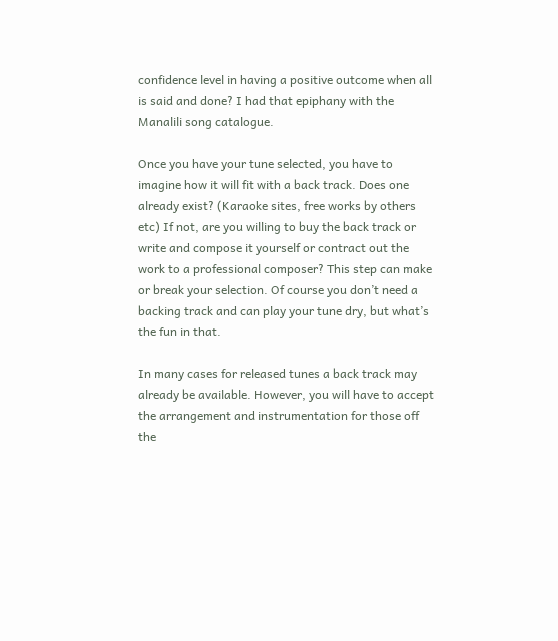confidence level in having a positive outcome when all is said and done? I had that epiphany with the Manalili song catalogue.

Once you have your tune selected, you have to imagine how it will fit with a back track. Does one already exist? (Karaoke sites, free works by others etc) If not, are you willing to buy the back track or write and compose it yourself or contract out the work to a professional composer? This step can make or break your selection. Of course you don’t need a backing track and can play your tune dry, but what’s the fun in that.

In many cases for released tunes a back track may already be available. However, you will have to accept the arrangement and instrumentation for those off the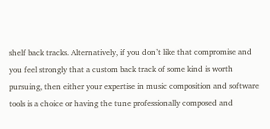shelf back tracks. Alternatively, if you don’t like that compromise and you feel strongly that a custom back track of some kind is worth pursuing, then either your expertise in music composition and software tools is a choice or having the tune professionally composed and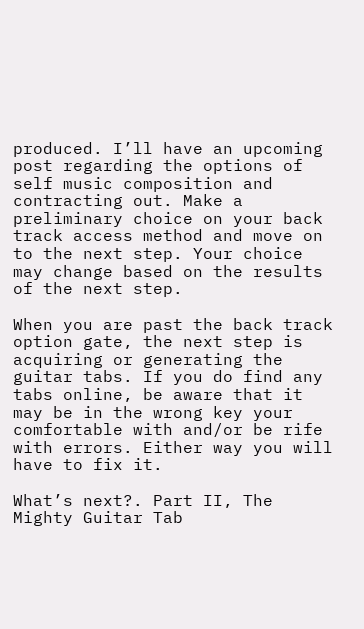produced. I’ll have an upcoming post regarding the options of self music composition and contracting out. Make a preliminary choice on your back track access method and move on to the next step. Your choice may change based on the results of the next step.

When you are past the back track option gate, the next step is acquiring or generating the guitar tabs. If you do find any tabs online, be aware that it may be in the wrong key your comfortable with and/or be rife with errors. Either way you will have to fix it.

What’s next?. Part II, The Mighty Guitar Tab